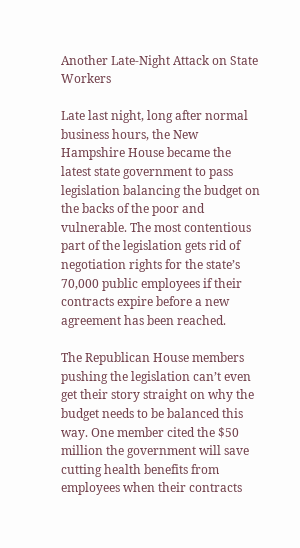Another Late-Night Attack on State Workers

Late last night, long after normal business hours, the New Hampshire House became the latest state government to pass legislation balancing the budget on the backs of the poor and vulnerable. The most contentious part of the legislation gets rid of negotiation rights for the state’s 70,000 public employees if their contracts expire before a new agreement has been reached.

The Republican House members pushing the legislation can’t even get their story straight on why the budget needs to be balanced this way. One member cited the $50 million the government will save cutting health benefits from employees when their contracts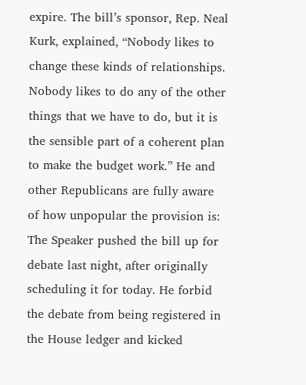expire. The bill’s sponsor, Rep. Neal Kurk, explained, “Nobody likes to change these kinds of relationships. Nobody likes to do any of the other things that we have to do, but it is the sensible part of a coherent plan to make the budget work.” He and other Republicans are fully aware of how unpopular the provision is: The Speaker pushed the bill up for debate last night, after originally scheduling it for today. He forbid the debate from being registered in the House ledger and kicked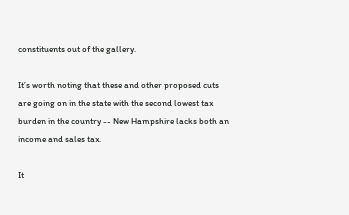constituents out of the gallery.

It’s worth noting that these and other proposed cuts are going on in the state with the second lowest tax burden in the country -- New Hampshire lacks both an income and sales tax.

It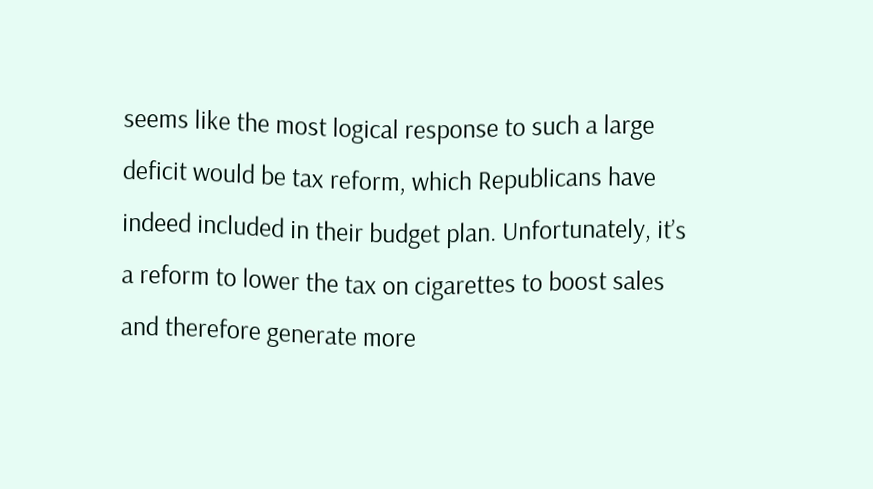seems like the most logical response to such a large deficit would be tax reform, which Republicans have indeed included in their budget plan. Unfortunately, it’s a reform to lower the tax on cigarettes to boost sales and therefore generate more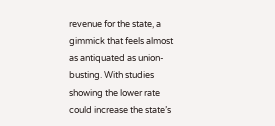revenue for the state, a gimmick that feels almost as antiquated as union-busting. With studies showing the lower rate could increase the state’s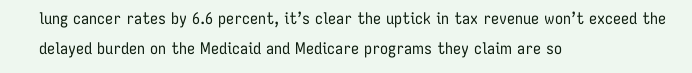lung cancer rates by 6.6 percent, it’s clear the uptick in tax revenue won’t exceed the delayed burden on the Medicaid and Medicare programs they claim are so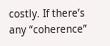costly. If there’s any “coherence”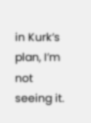in Kurk’s plan, I’m not seeing it.